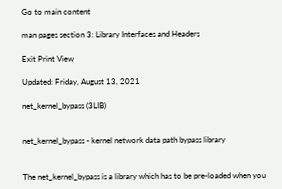Go to main content

man pages section 3: Library Interfaces and Headers

Exit Print View

Updated: Friday, August 13, 2021

net_kernel_bypass (3LIB)


net_kernel_bypass - kernel network data path bypass library


The net_kernel_bypass is a library which has to be pre-loaded when you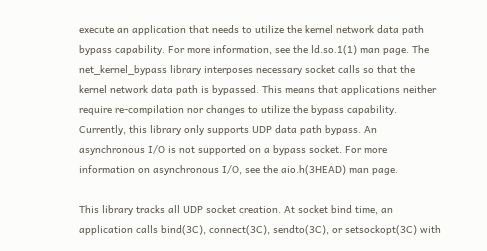execute an application that needs to utilize the kernel network data path bypass capability. For more information, see the ld.so.1(1) man page. The net_kernel_bypass library interposes necessary socket calls so that the kernel network data path is bypassed. This means that applications neither require re-compilation nor changes to utilize the bypass capability. Currently, this library only supports UDP data path bypass. An asynchronous I/O is not supported on a bypass socket. For more information on asynchronous I/O, see the aio.h(3HEAD) man page.

This library tracks all UDP socket creation. At socket bind time, an application calls bind(3C), connect(3C), sendto(3C), or setsockopt(3C) with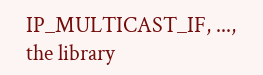IP_MULTICAST_IF, ..., the library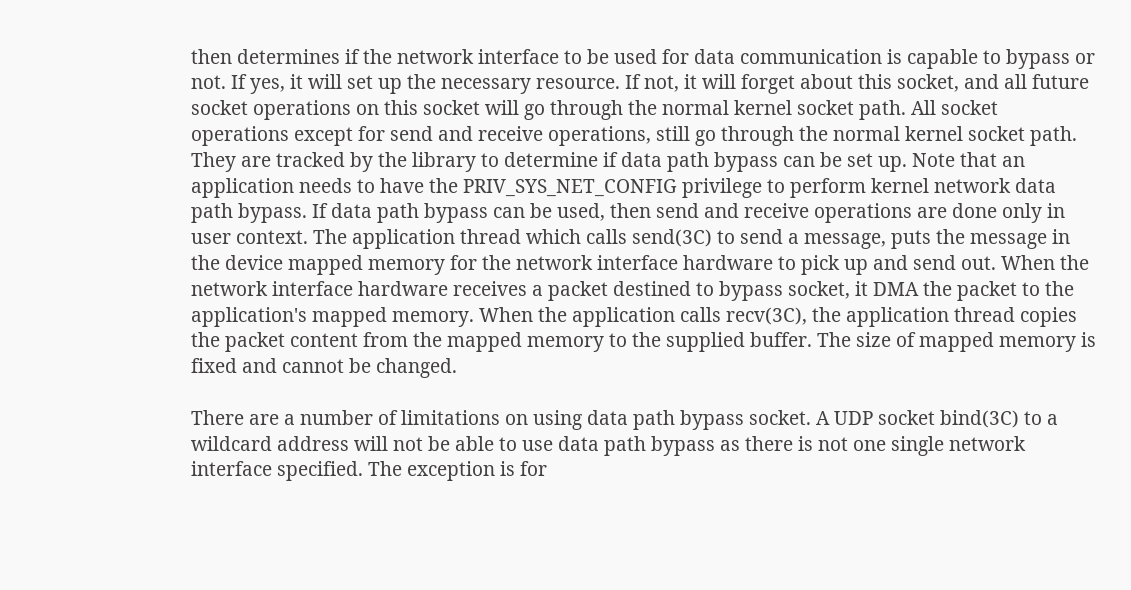then determines if the network interface to be used for data communication is capable to bypass or not. If yes, it will set up the necessary resource. If not, it will forget about this socket, and all future socket operations on this socket will go through the normal kernel socket path. All socket operations except for send and receive operations, still go through the normal kernel socket path. They are tracked by the library to determine if data path bypass can be set up. Note that an application needs to have the PRIV_SYS_NET_CONFIG privilege to perform kernel network data path bypass. If data path bypass can be used, then send and receive operations are done only in user context. The application thread which calls send(3C) to send a message, puts the message in the device mapped memory for the network interface hardware to pick up and send out. When the network interface hardware receives a packet destined to bypass socket, it DMA the packet to the application's mapped memory. When the application calls recv(3C), the application thread copies the packet content from the mapped memory to the supplied buffer. The size of mapped memory is fixed and cannot be changed.

There are a number of limitations on using data path bypass socket. A UDP socket bind(3C) to a wildcard address will not be able to use data path bypass as there is not one single network interface specified. The exception is for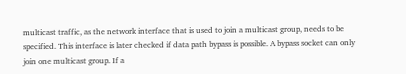multicast traffic, as the network interface that is used to join a multicast group, needs to be specified. This interface is later checked if data path bypass is possible. A bypass socket can only join one multicast group. If a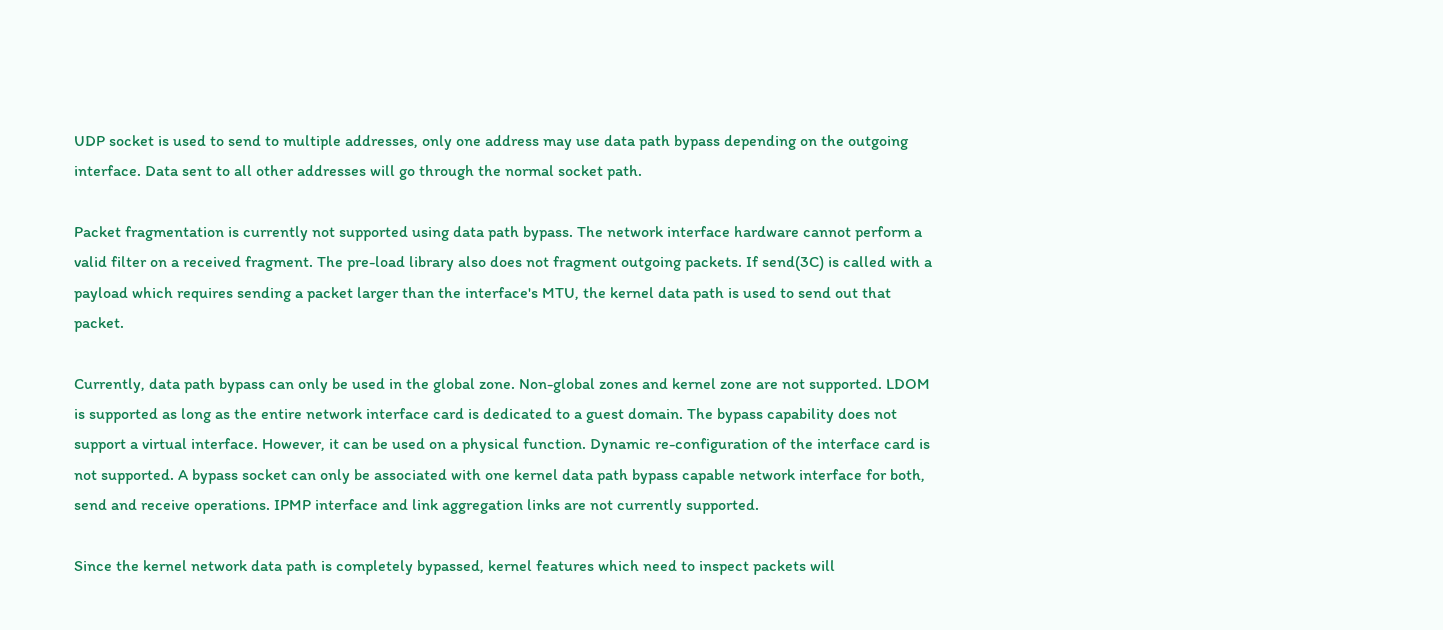UDP socket is used to send to multiple addresses, only one address may use data path bypass depending on the outgoing interface. Data sent to all other addresses will go through the normal socket path.

Packet fragmentation is currently not supported using data path bypass. The network interface hardware cannot perform a valid filter on a received fragment. The pre-load library also does not fragment outgoing packets. If send(3C) is called with a payload which requires sending a packet larger than the interface's MTU, the kernel data path is used to send out that packet.

Currently, data path bypass can only be used in the global zone. Non-global zones and kernel zone are not supported. LDOM is supported as long as the entire network interface card is dedicated to a guest domain. The bypass capability does not support a virtual interface. However, it can be used on a physical function. Dynamic re-configuration of the interface card is not supported. A bypass socket can only be associated with one kernel data path bypass capable network interface for both, send and receive operations. IPMP interface and link aggregation links are not currently supported.

Since the kernel network data path is completely bypassed, kernel features which need to inspect packets will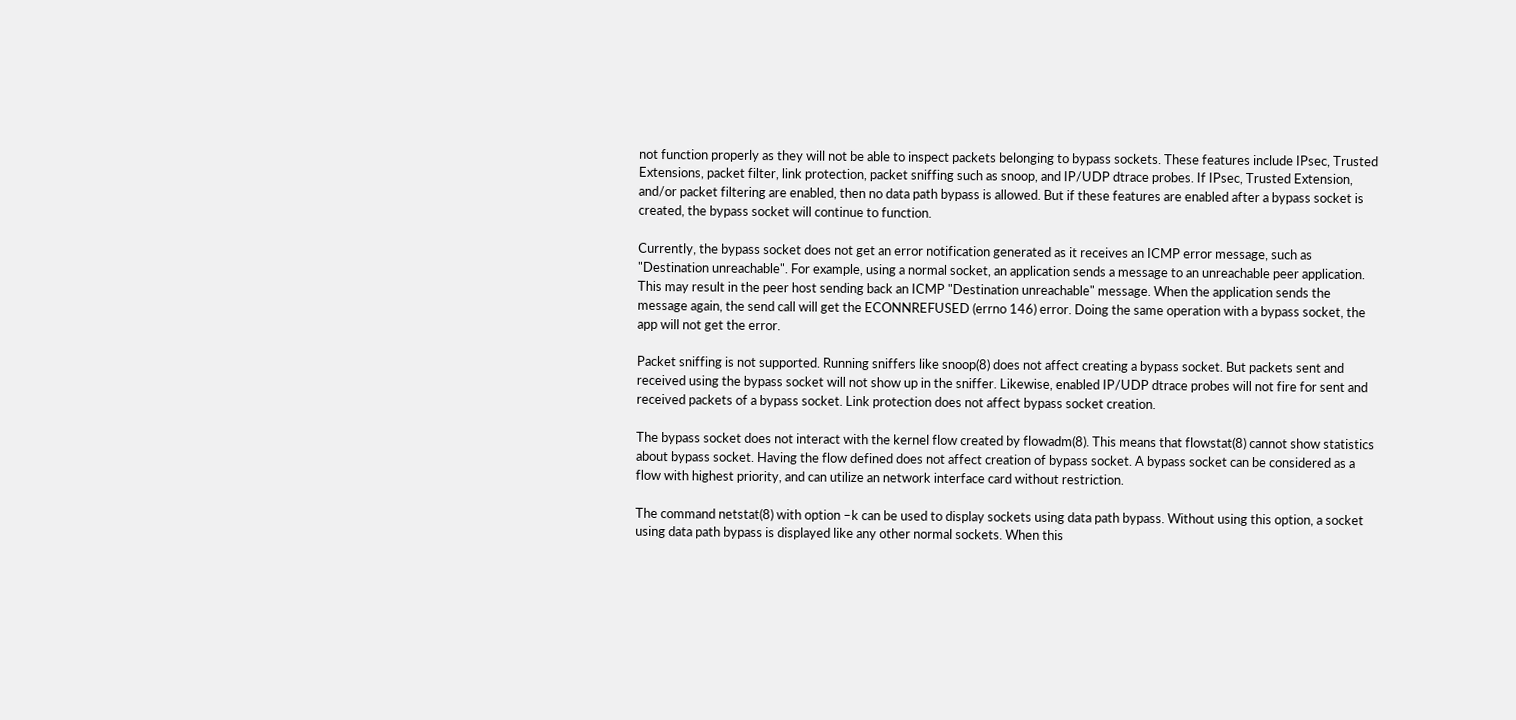not function properly as they will not be able to inspect packets belonging to bypass sockets. These features include IPsec, Trusted Extensions, packet filter, link protection, packet sniffing such as snoop, and IP/UDP dtrace probes. If IPsec, Trusted Extension, and/or packet filtering are enabled, then no data path bypass is allowed. But if these features are enabled after a bypass socket is created, the bypass socket will continue to function.

Currently, the bypass socket does not get an error notification generated as it receives an ICMP error message, such as "Destination unreachable". For example, using a normal socket, an application sends a message to an unreachable peer application. This may result in the peer host sending back an ICMP "Destination unreachable" message. When the application sends the message again, the send call will get the ECONNREFUSED (errno 146) error. Doing the same operation with a bypass socket, the app will not get the error.

Packet sniffing is not supported. Running sniffers like snoop(8) does not affect creating a bypass socket. But packets sent and received using the bypass socket will not show up in the sniffer. Likewise, enabled IP/UDP dtrace probes will not fire for sent and received packets of a bypass socket. Link protection does not affect bypass socket creation.

The bypass socket does not interact with the kernel flow created by flowadm(8). This means that flowstat(8) cannot show statistics about bypass socket. Having the flow defined does not affect creation of bypass socket. A bypass socket can be considered as a flow with highest priority, and can utilize an network interface card without restriction.

The command netstat(8) with option –k can be used to display sockets using data path bypass. Without using this option, a socket using data path bypass is displayed like any other normal sockets. When this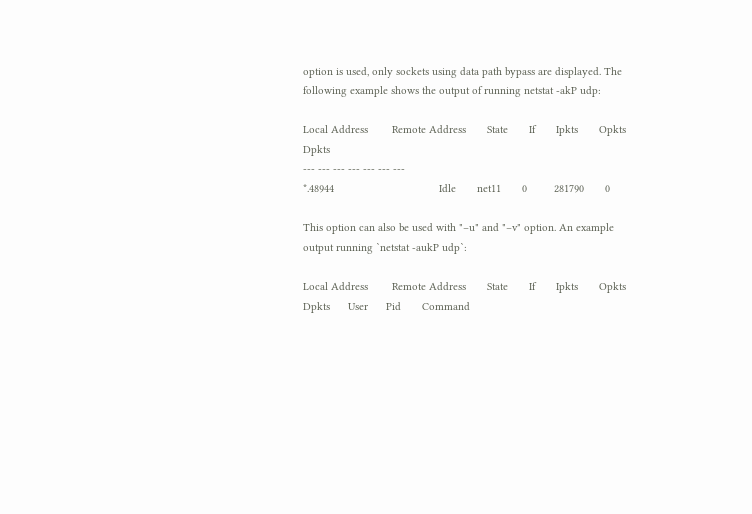option is used, only sockets using data path bypass are displayed. The following example shows the output of running netstat -akP udp:

Local Address        Remote Address       State       If       Ipkts       Opkts       Dpkts
--- --- --- --- --- --- ---
*.48944                                   Idle       net11       0         281790       0

This option can also be used with "–u" and "–v" option. An example output running `netstat -aukP udp`:

Local Address        Remote Address       State       If       Ipkts       Opkts       Dpkts      User      Pid       Command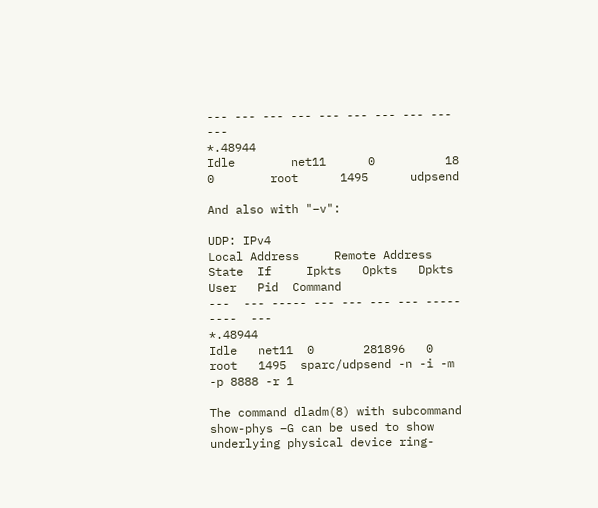--- --- --- --- --- --- --- --- ---  ---
*.48944                                   Idle        net11      0          18           0        root      1495      udpsend

And also with "–v":

UDP: IPv4
Local Address     Remote Address    State  If     Ipkts   Opkts   Dpkts  User   Pid  Command
---  --- ----- --- --- --- --- ----- ----  ---
*.48944                             Idle   net11  0       281896   0     root   1495  sparc/udpsend -n -i -m -p 8888 -r 1

The command dladm(8) with subcommand show-phys –G can be used to show underlying physical device ring-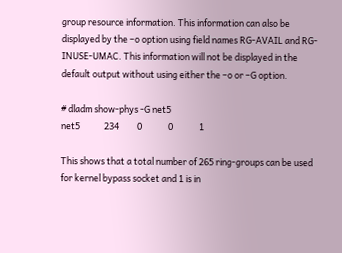group resource information. This information can also be displayed by the –o option using field names RG-AVAIL and RG-INUSE-UMAC. This information will not be displayed in the default output without using either the –o or –G option.

# dladm show-phys -G net5
net5            234         0             0             1

This shows that a total number of 265 ring-groups can be used for kernel bypass socket and 1 is in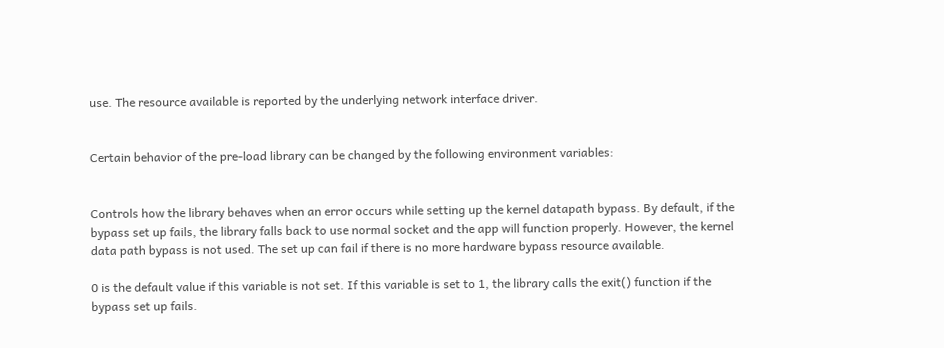use. The resource available is reported by the underlying network interface driver.


Certain behavior of the pre-load library can be changed by the following environment variables:


Controls how the library behaves when an error occurs while setting up the kernel datapath bypass. By default, if the bypass set up fails, the library falls back to use normal socket and the app will function properly. However, the kernel data path bypass is not used. The set up can fail if there is no more hardware bypass resource available.

0 is the default value if this variable is not set. If this variable is set to 1, the library calls the exit() function if the bypass set up fails.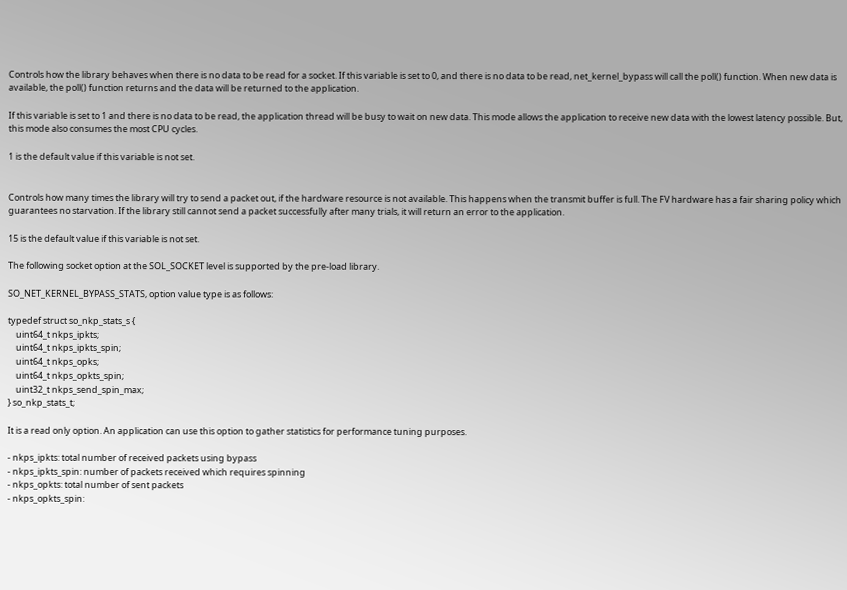Controls how the library behaves when there is no data to be read for a socket. If this variable is set to 0, and there is no data to be read, net_kernel_bypass will call the poll() function. When new data is available, the poll() function returns and the data will be returned to the application.

If this variable is set to 1 and there is no data to be read, the application thread will be busy to wait on new data. This mode allows the application to receive new data with the lowest latency possible. But, this mode also consumes the most CPU cycles.

1 is the default value if this variable is not set.


Controls how many times the library will try to send a packet out, if the hardware resource is not available. This happens when the transmit buffer is full. The FV hardware has a fair sharing policy which guarantees no starvation. If the library still cannot send a packet successfully after many trials, it will return an error to the application.

15 is the default value if this variable is not set.

The following socket option at the SOL_SOCKET level is supported by the pre-load library.

SO_NET_KERNEL_BYPASS_STATS, option value type is as follows:

typedef struct so_nkp_stats_s {
    uint64_t nkps_ipkts;
    uint64_t nkps_ipkts_spin;
    uint64_t nkps_opks;
    uint64_t nkps_opkts_spin;
    uint32_t nkps_send_spin_max;
} so_nkp_stats_t;

It is a read only option. An application can use this option to gather statistics for performance tuning purposes.

- nkps_ipkts: total number of received packets using bypass
- nkps_ipkts_spin: number of packets received which requires spinning
- nkps_opkts: total number of sent packets
- nkps_opkts_spin: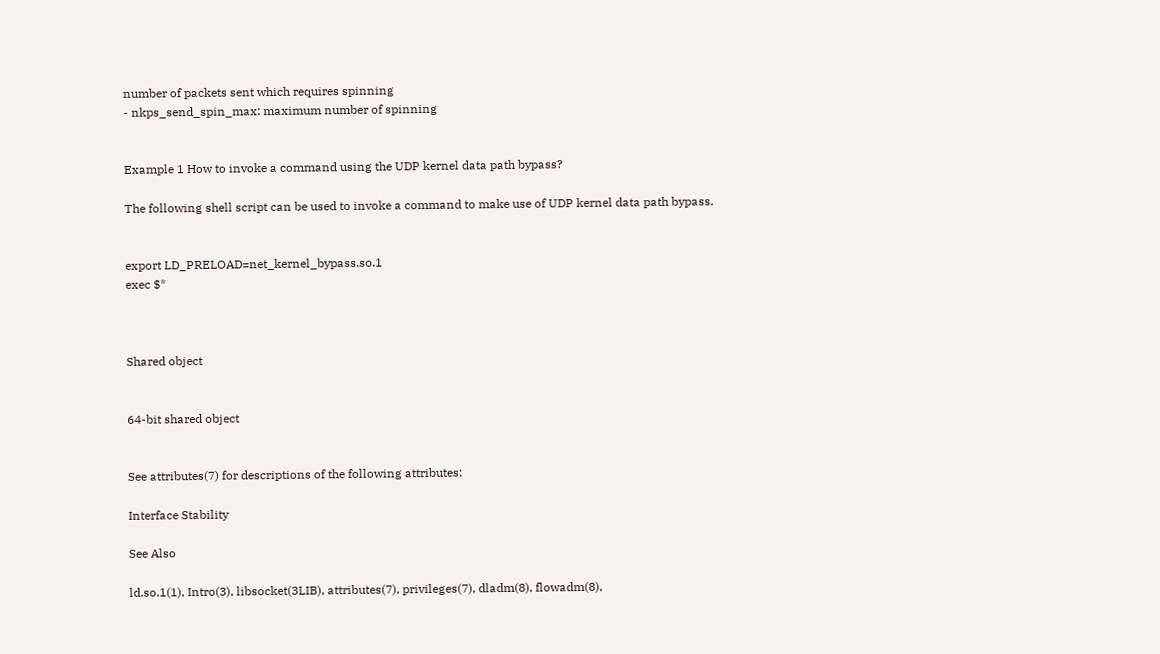number of packets sent which requires spinning
- nkps_send_spin_max: maximum number of spinning


Example 1 How to invoke a command using the UDP kernel data path bypass?

The following shell script can be used to invoke a command to make use of UDP kernel data path bypass.


export LD_PRELOAD=net_kernel_bypass.so.1
exec $*



Shared object


64-bit shared object


See attributes(7) for descriptions of the following attributes:

Interface Stability

See Also

ld.so.1(1), Intro(3), libsocket(3LIB), attributes(7), privileges(7), dladm(8), flowadm(8),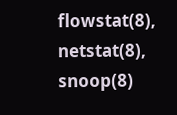flowstat(8), netstat(8), snoop(8)